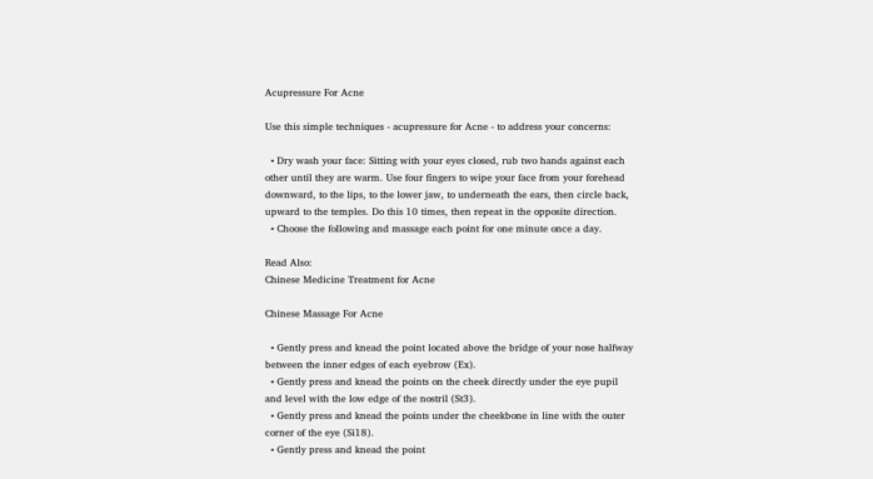Acupressure For Acne

Use this simple techniques - acupressure for Acne - to address your concerns:

  • Dry wash your face: Sitting with your eyes closed, rub two hands against each other until they are warm. Use four fingers to wipe your face from your forehead downward, to the lips, to the lower jaw, to underneath the ears, then circle back, upward to the temples. Do this 10 times, then repeat in the opposite direction.
  • Choose the following and massage each point for one minute once a day.

Read Also:
Chinese Medicine Treatment for Acne

Chinese Massage For Acne

  • Gently press and knead the point located above the bridge of your nose halfway between the inner edges of each eyebrow (Ex).
  • Gently press and knead the points on the cheek directly under the eye pupil and level with the low edge of the nostril (St3).
  • Gently press and knead the points under the cheekbone in line with the outer corner of the eye (Si18).
  • Gently press and knead the point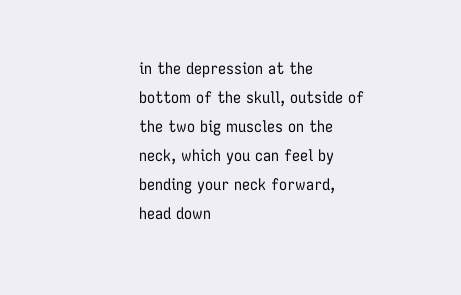in the depression at the bottom of the skull, outside of the two big muscles on the neck, which you can feel by bending your neck forward, head down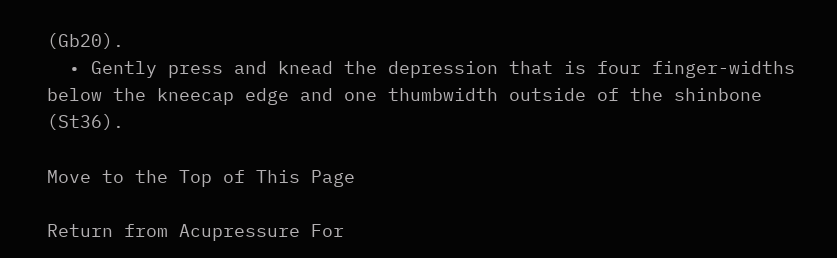(Gb20).
  • Gently press and knead the depression that is four finger-widths below the kneecap edge and one thumbwidth outside of the shinbone (St36).

Move to the Top of This Page

Return from Acupressure For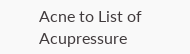Acne to List of Acupressure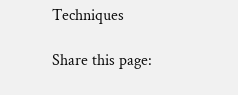Techniques

Share this page: